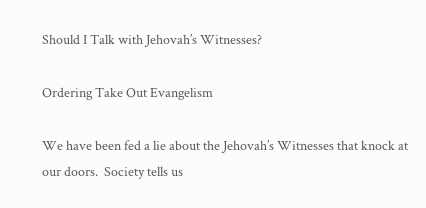Should I Talk with Jehovah’s Witnesses?

Ordering Take Out Evangelism

We have been fed a lie about the Jehovah’s Witnesses that knock at our doors.  Society tells us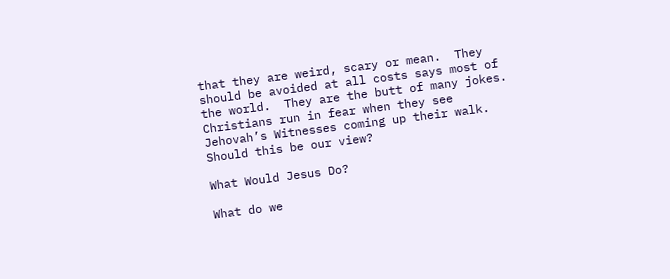that they are weird, scary or mean.  They should be avoided at all costs says most of the world.  They are the butt of many jokes.  Christians run in fear when they see Jehovah’s Witnesses coming up their walk.  Should this be our view?

What Would Jesus Do?

What do we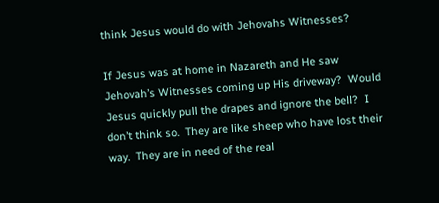think Jesus would do with Jehovahs Witnesses?

If Jesus was at home in Nazareth and He saw Jehovah’s Witnesses coming up His driveway?  Would Jesus quickly pull the drapes and ignore the bell?  I don’t think so.  They are like sheep who have lost their way.  They are in need of the real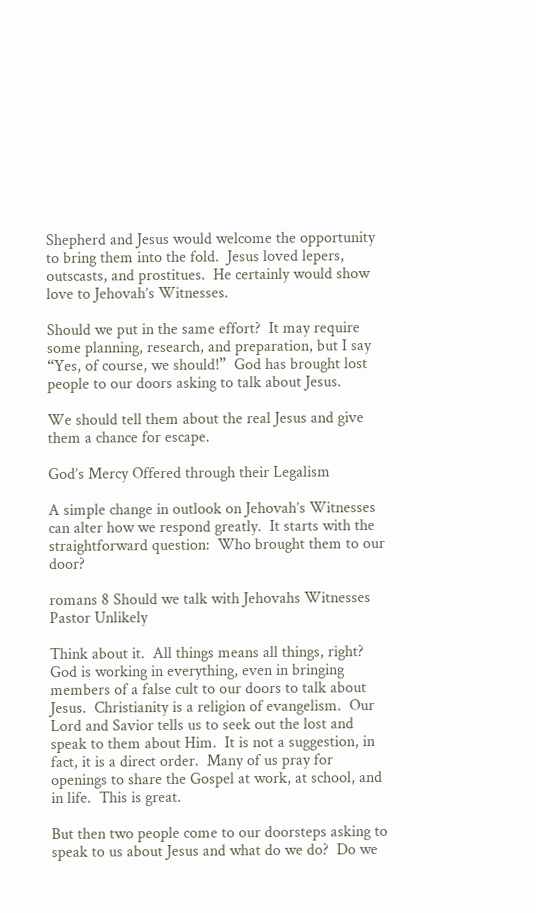Shepherd and Jesus would welcome the opportunity to bring them into the fold.  Jesus loved lepers, outscasts, and prostitues.  He certainly would show love to Jehovah’s Witnesses.

Should we put in the same effort?  It may require some planning, research, and preparation, but I say “Yes, of course, we should!”  God has brought lost people to our doors asking to talk about Jesus.

We should tell them about the real Jesus and give them a chance for escape.

God’s Mercy Offered through their Legalism

A simple change in outlook on Jehovah’s Witnesses can alter how we respond greatly.  It starts with the straightforward question:  Who brought them to our door?

romans 8 Should we talk with Jehovahs Witnesses Pastor Unlikely

Think about it.  All things means all things, right?  God is working in everything, even in bringing members of a false cult to our doors to talk about Jesus.  Christianity is a religion of evangelism.  Our Lord and Savior tells us to seek out the lost and speak to them about Him.  It is not a suggestion, in fact, it is a direct order.  Many of us pray for openings to share the Gospel at work, at school, and in life.  This is great.

But then two people come to our doorsteps asking to speak to us about Jesus and what do we do?  Do we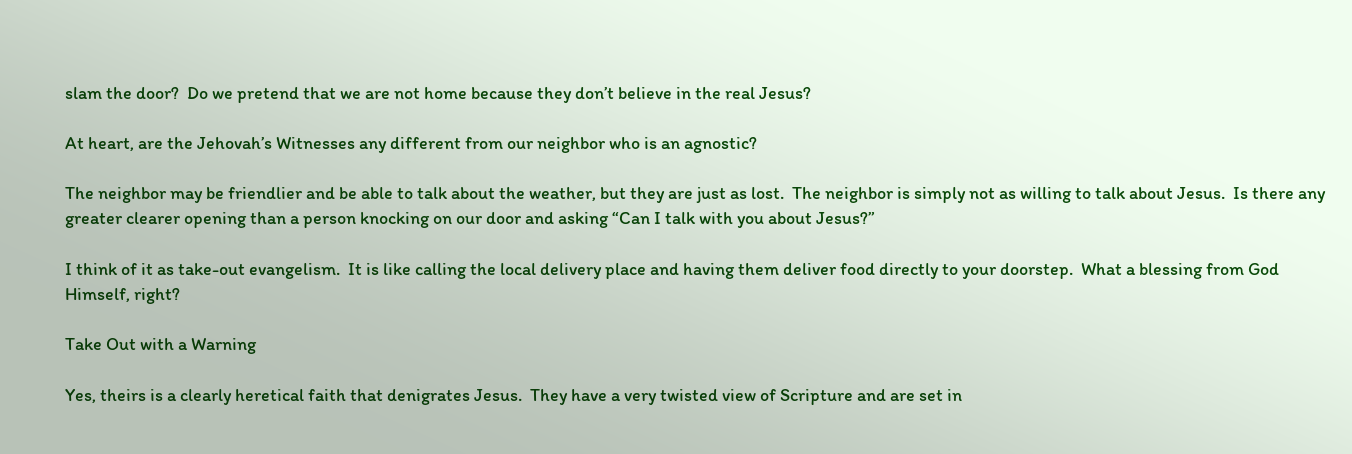slam the door?  Do we pretend that we are not home because they don’t believe in the real Jesus?

At heart, are the Jehovah’s Witnesses any different from our neighbor who is an agnostic?

The neighbor may be friendlier and be able to talk about the weather, but they are just as lost.  The neighbor is simply not as willing to talk about Jesus.  Is there any greater clearer opening than a person knocking on our door and asking “Can I talk with you about Jesus?”

I think of it as take-out evangelism.  It is like calling the local delivery place and having them deliver food directly to your doorstep.  What a blessing from God Himself, right?

Take Out with a Warning

Yes, theirs is a clearly heretical faith that denigrates Jesus.  They have a very twisted view of Scripture and are set in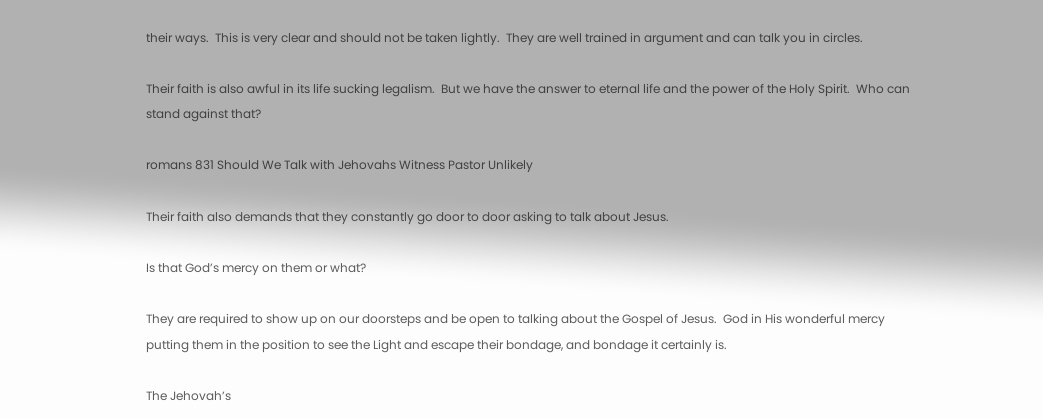their ways.  This is very clear and should not be taken lightly.  They are well trained in argument and can talk you in circles.

Their faith is also awful in its life sucking legalism.  But we have the answer to eternal life and the power of the Holy Spirit.  Who can stand against that?

romans 831 Should We Talk with Jehovahs Witness Pastor Unlikely

Their faith also demands that they constantly go door to door asking to talk about Jesus.

Is that God’s mercy on them or what?

They are required to show up on our doorsteps and be open to talking about the Gospel of Jesus.  God in His wonderful mercy putting them in the position to see the Light and escape their bondage, and bondage it certainly is.

The Jehovah’s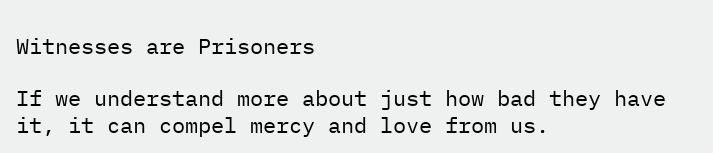Witnesses are Prisoners

If we understand more about just how bad they have it, it can compel mercy and love from us.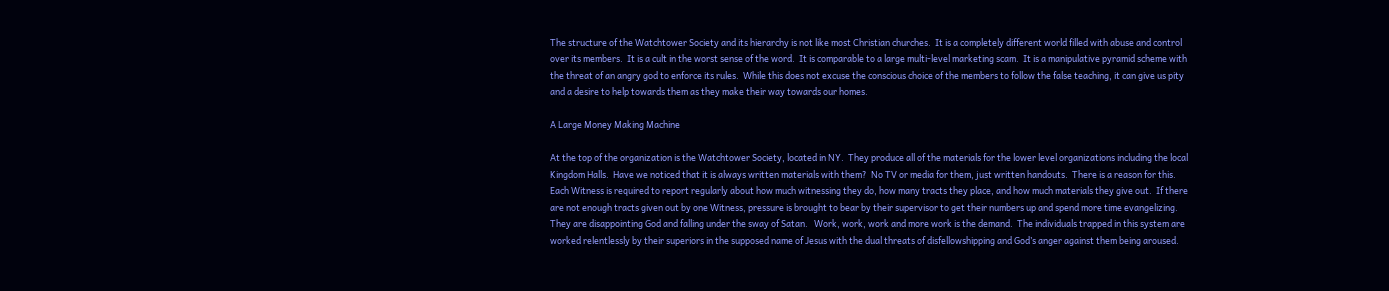The structure of the Watchtower Society and its hierarchy is not like most Christian churches.  It is a completely different world filled with abuse and control over its members.  It is a cult in the worst sense of the word.  It is comparable to a large multi-level marketing scam.  It is a manipulative pyramid scheme with the threat of an angry god to enforce its rules.  While this does not excuse the conscious choice of the members to follow the false teaching, it can give us pity and a desire to help towards them as they make their way towards our homes.

A Large Money Making Machine

At the top of the organization is the Watchtower Society, located in NY.  They produce all of the materials for the lower level organizations including the local Kingdom Halls.  Have we noticed that it is always written materials with them?  No TV or media for them, just written handouts.  There is a reason for this.  Each Witness is required to report regularly about how much witnessing they do, how many tracts they place, and how much materials they give out.  If there are not enough tracts given out by one Witness, pressure is brought to bear by their supervisor to get their numbers up and spend more time evangelizing.  They are disappointing God and falling under the sway of Satan.   Work, work, work and more work is the demand.  The individuals trapped in this system are worked relentlessly by their superiors in the supposed name of Jesus with the dual threats of disfellowshipping and God’s anger against them being aroused.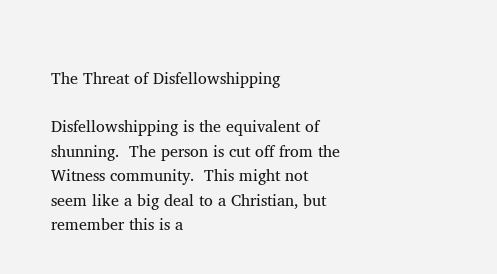The Threat of Disfellowshipping

Disfellowshipping is the equivalent of shunning.  The person is cut off from the Witness community.  This might not seem like a big deal to a Christian, but remember this is a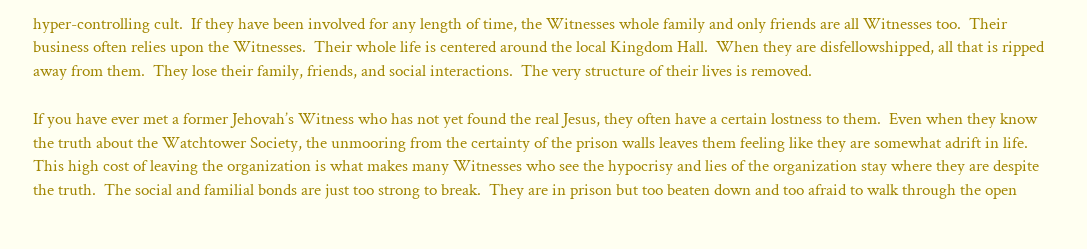hyper-controlling cult.  If they have been involved for any length of time, the Witnesses whole family and only friends are all Witnesses too.  Their business often relies upon the Witnesses.  Their whole life is centered around the local Kingdom Hall.  When they are disfellowshipped, all that is ripped away from them.  They lose their family, friends, and social interactions.  The very structure of their lives is removed.

If you have ever met a former Jehovah’s Witness who has not yet found the real Jesus, they often have a certain lostness to them.  Even when they know the truth about the Watchtower Society, the unmooring from the certainty of the prison walls leaves them feeling like they are somewhat adrift in life.  This high cost of leaving the organization is what makes many Witnesses who see the hypocrisy and lies of the organization stay where they are despite the truth.  The social and familial bonds are just too strong to break.  They are in prison but too beaten down and too afraid to walk through the open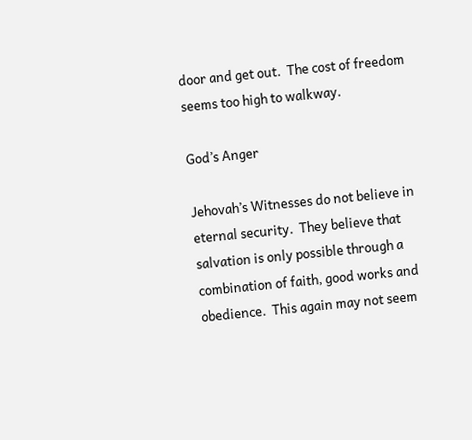door and get out.  The cost of freedom seems too high to walkway.

God’s Anger

Jehovah’s Witnesses do not believe in eternal security.  They believe that salvation is only possible through a combination of faith, good works and obedience.  This again may not seem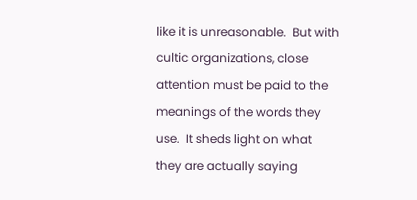like it is unreasonable.  But with cultic organizations, close attention must be paid to the meanings of the words they use.  It sheds light on what they are actually saying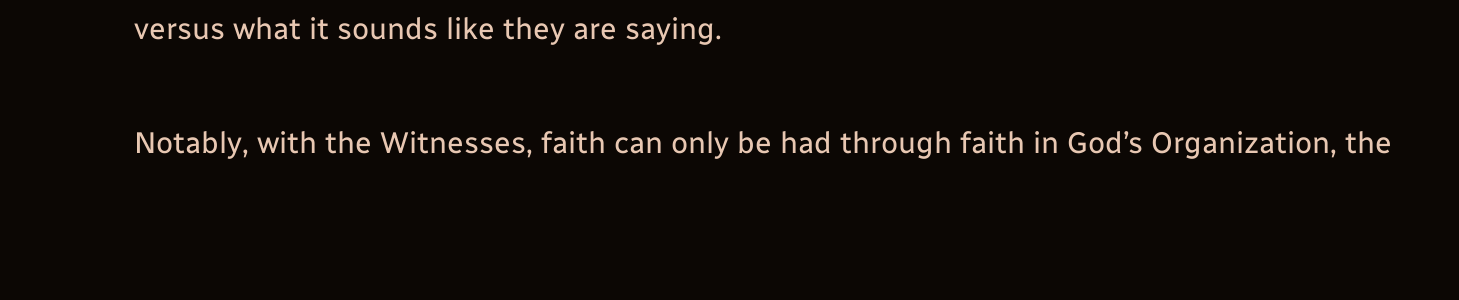versus what it sounds like they are saying.

Notably, with the Witnesses, faith can only be had through faith in God’s Organization, the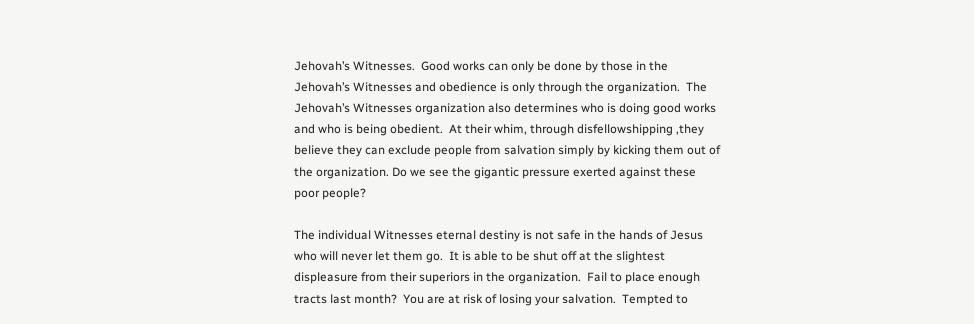Jehovah’s Witnesses.  Good works can only be done by those in the Jehovah’s Witnesses and obedience is only through the organization.  The Jehovah’s Witnesses organization also determines who is doing good works and who is being obedient.  At their whim, through disfellowshipping ,they believe they can exclude people from salvation simply by kicking them out of the organization. Do we see the gigantic pressure exerted against these poor people?

The individual Witnesses eternal destiny is not safe in the hands of Jesus who will never let them go.  It is able to be shut off at the slightest displeasure from their superiors in the organization.  Fail to place enough tracts last month?  You are at risk of losing your salvation.  Tempted to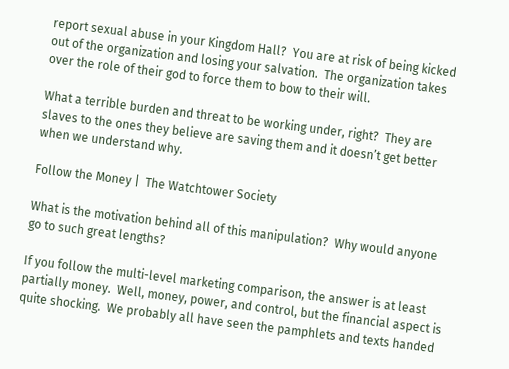report sexual abuse in your Kingdom Hall?  You are at risk of being kicked out of the organization and losing your salvation.  The organization takes over the role of their god to force them to bow to their will.

What a terrible burden and threat to be working under, right?  They are slaves to the ones they believe are saving them and it doesn’t get better when we understand why.

Follow the Money |  The Watchtower Society

What is the motivation behind all of this manipulation?  Why would anyone go to such great lengths?

If you follow the multi-level marketing comparison, the answer is at least partially money.  Well, money, power, and control, but the financial aspect is quite shocking.  We probably all have seen the pamphlets and texts handed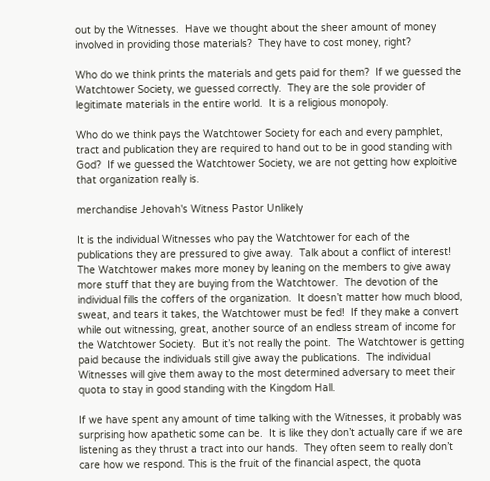out by the Witnesses.  Have we thought about the sheer amount of money involved in providing those materials?  They have to cost money, right?

Who do we think prints the materials and gets paid for them?  If we guessed the Watchtower Society, we guessed correctly.  They are the sole provider of legitimate materials in the entire world.  It is a religious monopoly.

Who do we think pays the Watchtower Society for each and every pamphlet, tract and publication they are required to hand out to be in good standing with God?  If we guessed the Watchtower Society, we are not getting how exploitive that organization really is.

merchandise Jehovah's Witness Pastor Unlikely

It is the individual Witnesses who pay the Watchtower for each of the publications they are pressured to give away.  Talk about a conflict of interest!  The Watchtower makes more money by leaning on the members to give away more stuff that they are buying from the Watchtower.  The devotion of the individual fills the coffers of the organization.  It doesn’t matter how much blood, sweat, and tears it takes, the Watchtower must be fed!  If they make a convert while out witnessing, great, another source of an endless stream of income for the Watchtower Society.  But it’s not really the point.  The Watchtower is getting paid because the individuals still give away the publications.  The individual Witnesses will give them away to the most determined adversary to meet their quota to stay in good standing with the Kingdom Hall.

If we have spent any amount of time talking with the Witnesses, it probably was surprising how apathetic some can be.  It is like they don’t actually care if we are listening as they thrust a tract into our hands.  They often seem to really don’t care how we respond. This is the fruit of the financial aspect, the quota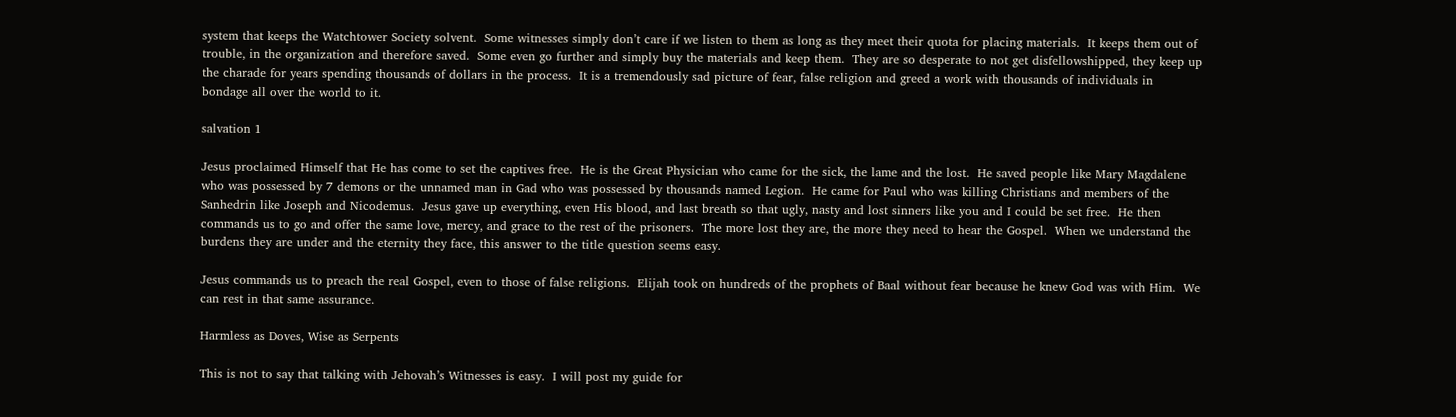system that keeps the Watchtower Society solvent.  Some witnesses simply don’t care if we listen to them as long as they meet their quota for placing materials.  It keeps them out of trouble, in the organization and therefore saved.  Some even go further and simply buy the materials and keep them.  They are so desperate to not get disfellowshipped, they keep up the charade for years spending thousands of dollars in the process.  It is a tremendously sad picture of fear, false religion and greed a work with thousands of individuals in bondage all over the world to it.

salvation 1

Jesus proclaimed Himself that He has come to set the captives free.  He is the Great Physician who came for the sick, the lame and the lost.  He saved people like Mary Magdalene who was possessed by 7 demons or the unnamed man in Gad who was possessed by thousands named Legion.  He came for Paul who was killing Christians and members of the Sanhedrin like Joseph and Nicodemus.  Jesus gave up everything, even His blood, and last breath so that ugly, nasty and lost sinners like you and I could be set free.  He then commands us to go and offer the same love, mercy, and grace to the rest of the prisoners.  The more lost they are, the more they need to hear the Gospel.  When we understand the burdens they are under and the eternity they face, this answer to the title question seems easy.

Jesus commands us to preach the real Gospel, even to those of false religions.  Elijah took on hundreds of the prophets of Baal without fear because he knew God was with Him.  We can rest in that same assurance.

Harmless as Doves, Wise as Serpents

This is not to say that talking with Jehovah’s Witnesses is easy.  I will post my guide for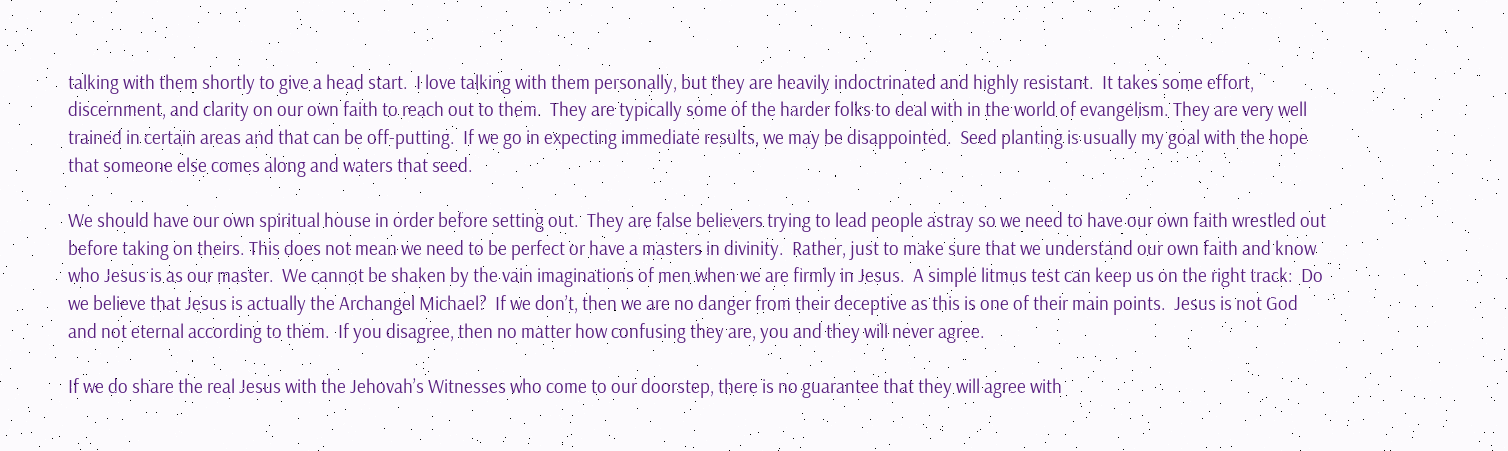talking with them shortly to give a head start.  I love talking with them personally, but they are heavily indoctrinated and highly resistant.  It takes some effort, discernment, and clarity on our own faith to reach out to them.  They are typically some of the harder folks to deal with in the world of evangelism. They are very well trained in certain areas and that can be off-putting.  If we go in expecting immediate results, we may be disappointed.  Seed planting is usually my goal with the hope that someone else comes along and waters that seed.

We should have our own spiritual house in order before setting out.  They are false believers trying to lead people astray so we need to have our own faith wrestled out before taking on theirs. This does not mean we need to be perfect or have a masters in divinity.  Rather, just to make sure that we understand our own faith and know who Jesus is as our master.  We cannot be shaken by the vain imaginations of men when we are firmly in Jesus.  A simple litmus test can keep us on the right track:  Do we believe that Jesus is actually the Archangel Michael?  If we don’t, then we are no danger from their deceptive as this is one of their main points.  Jesus is not God and not eternal according to them.  If you disagree, then no matter how confusing they are, you and they will never agree.

If we do share the real Jesus with the Jehovah’s Witnesses who come to our doorstep, there is no guarantee that they will agree with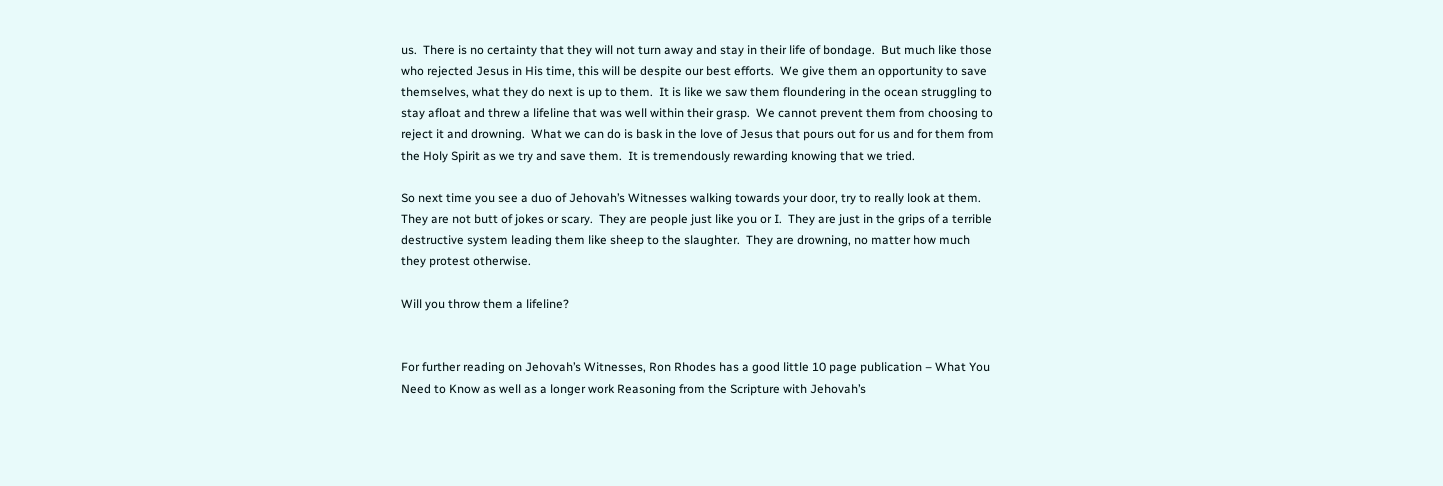us.  There is no certainty that they will not turn away and stay in their life of bondage.  But much like those who rejected Jesus in His time, this will be despite our best efforts.  We give them an opportunity to save themselves, what they do next is up to them.  It is like we saw them floundering in the ocean struggling to stay afloat and threw a lifeline that was well within their grasp.  We cannot prevent them from choosing to reject it and drowning.  What we can do is bask in the love of Jesus that pours out for us and for them from the Holy Spirit as we try and save them.  It is tremendously rewarding knowing that we tried.

So next time you see a duo of Jehovah’s Witnesses walking towards your door, try to really look at them.  They are not butt of jokes or scary.  They are people just like you or I.  They are just in the grips of a terrible destructive system leading them like sheep to the slaughter.  They are drowning, no matter how much they protest otherwise.

Will you throw them a lifeline?


For further reading on Jehovah’s Witnesses, Ron Rhodes has a good little 10 page publication – What You Need to Know as well as a longer work Reasoning from the Scripture with Jehovah’s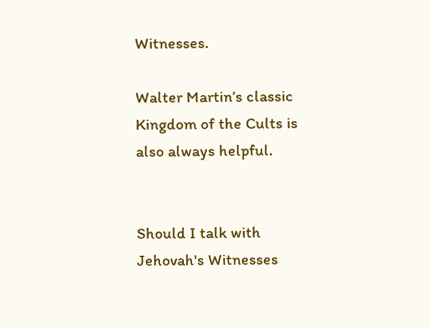Witnesses.

Walter Martin’s classic Kingdom of the Cults is also always helpful.


Should I talk with Jehovah's Witnesses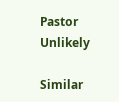Pastor Unlikely

Similar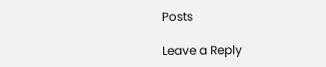Posts

Leave a Reply